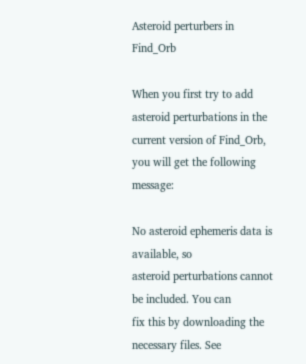Asteroid perturbers in Find_Orb

When you first try to add asteroid perturbations in the current version of Find_Orb, you will get the following message:

No asteroid ephemeris data is available, so
asteroid perturbations cannot be included. You can
fix this by downloading the necessary files. See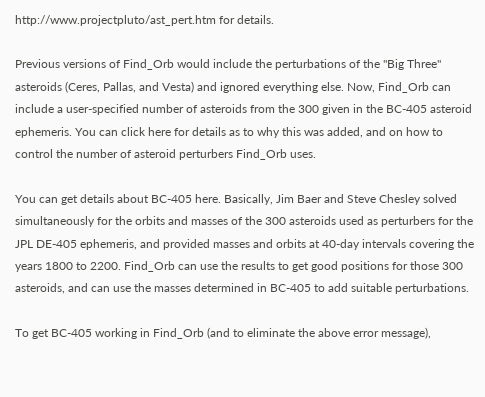http://www.projectpluto/ast_pert.htm for details.

Previous versions of Find_Orb would include the perturbations of the "Big Three" asteroids (Ceres, Pallas, and Vesta) and ignored everything else. Now, Find_Orb can include a user-specified number of asteroids from the 300 given in the BC-405 asteroid ephemeris. You can click here for details as to why this was added, and on how to control the number of asteroid perturbers Find_Orb uses.

You can get details about BC-405 here. Basically, Jim Baer and Steve Chesley solved simultaneously for the orbits and masses of the 300 asteroids used as perturbers for the JPL DE-405 ephemeris, and provided masses and orbits at 40-day intervals covering the years 1800 to 2200. Find_Orb can use the results to get good positions for those 300 asteroids, and can use the masses determined in BC-405 to add suitable perturbations.

To get BC-405 working in Find_Orb (and to eliminate the above error message),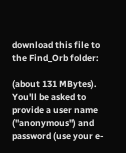download this file to the Find_Orb folder:

(about 131 MBytes). You'll be asked to provide a user name ("anonymous") and password (use your e-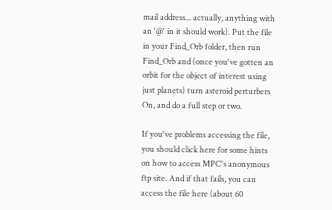mail address... actually, anything with an '@' in it should work). Put the file in your Find_Orb folder, then run Find_Orb and (once you've gotten an orbit for the object of interest using just planets) turn asteroid perturbers On, and do a full step or two.

If you've problems accessing the file, you should click here for some hints on how to access MPC's anonymous ftp site. And if that fails, you can access the file here (about 60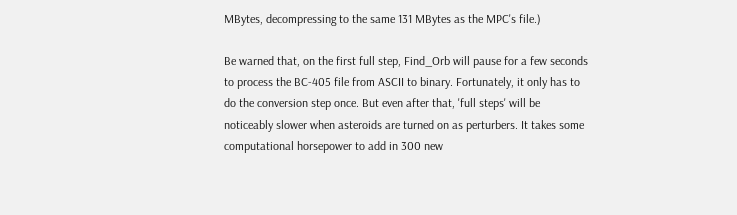MBytes, decompressing to the same 131 MBytes as the MPC's file.)

Be warned that, on the first full step, Find_Orb will pause for a few seconds to process the BC-405 file from ASCII to binary. Fortunately, it only has to do the conversion step once. But even after that, 'full steps' will be noticeably slower when asteroids are turned on as perturbers. It takes some computational horsepower to add in 300 new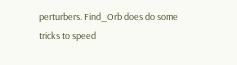perturbers. Find_Orb does do some tricks to speed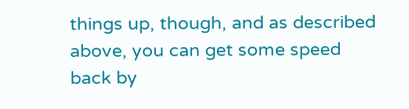things up, though, and as described above, you can get some speed back by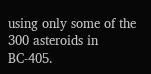using only some of the 300 asteroids in BC-405.